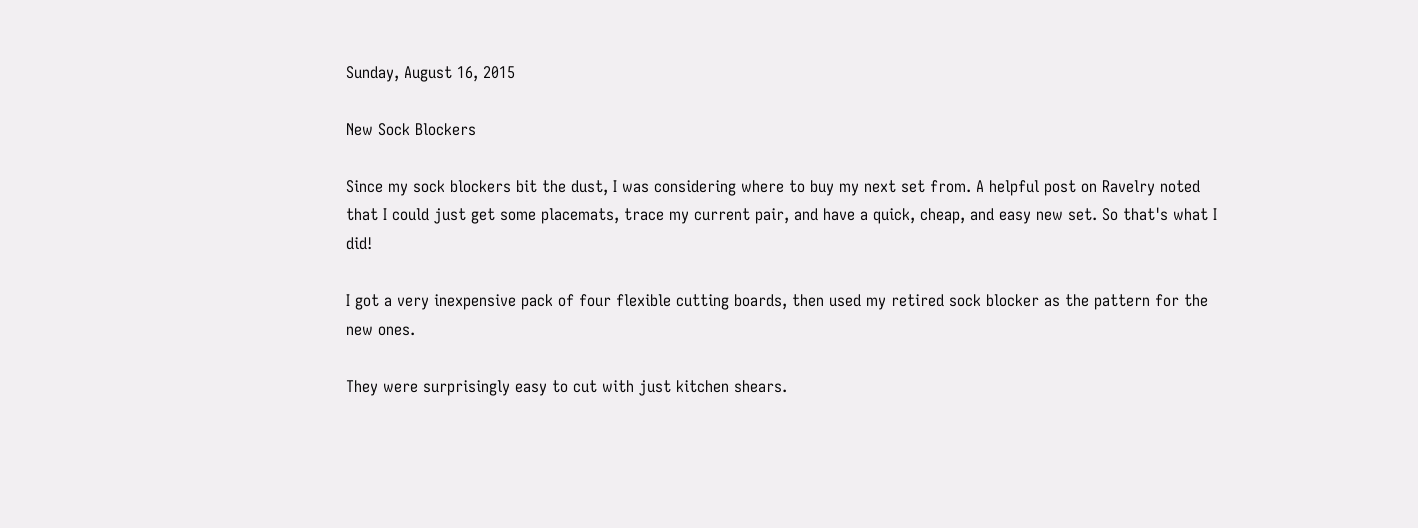Sunday, August 16, 2015

New Sock Blockers

Since my sock blockers bit the dust, I was considering where to buy my next set from. A helpful post on Ravelry noted that I could just get some placemats, trace my current pair, and have a quick, cheap, and easy new set. So that's what I did!

I got a very inexpensive pack of four flexible cutting boards, then used my retired sock blocker as the pattern for the new ones.

They were surprisingly easy to cut with just kitchen shears.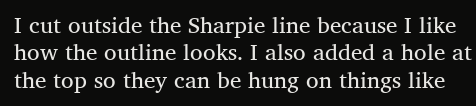I cut outside the Sharpie line because I like how the outline looks. I also added a hole at the top so they can be hung on things like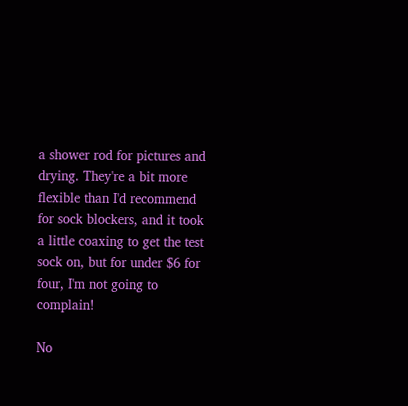a shower rod for pictures and drying. They're a bit more flexible than I'd recommend for sock blockers, and it took a little coaxing to get the test sock on, but for under $6 for four, I'm not going to complain!

No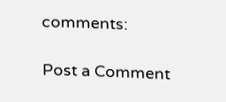comments:

Post a Comment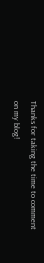Thanks for taking the time to comment on my blog!